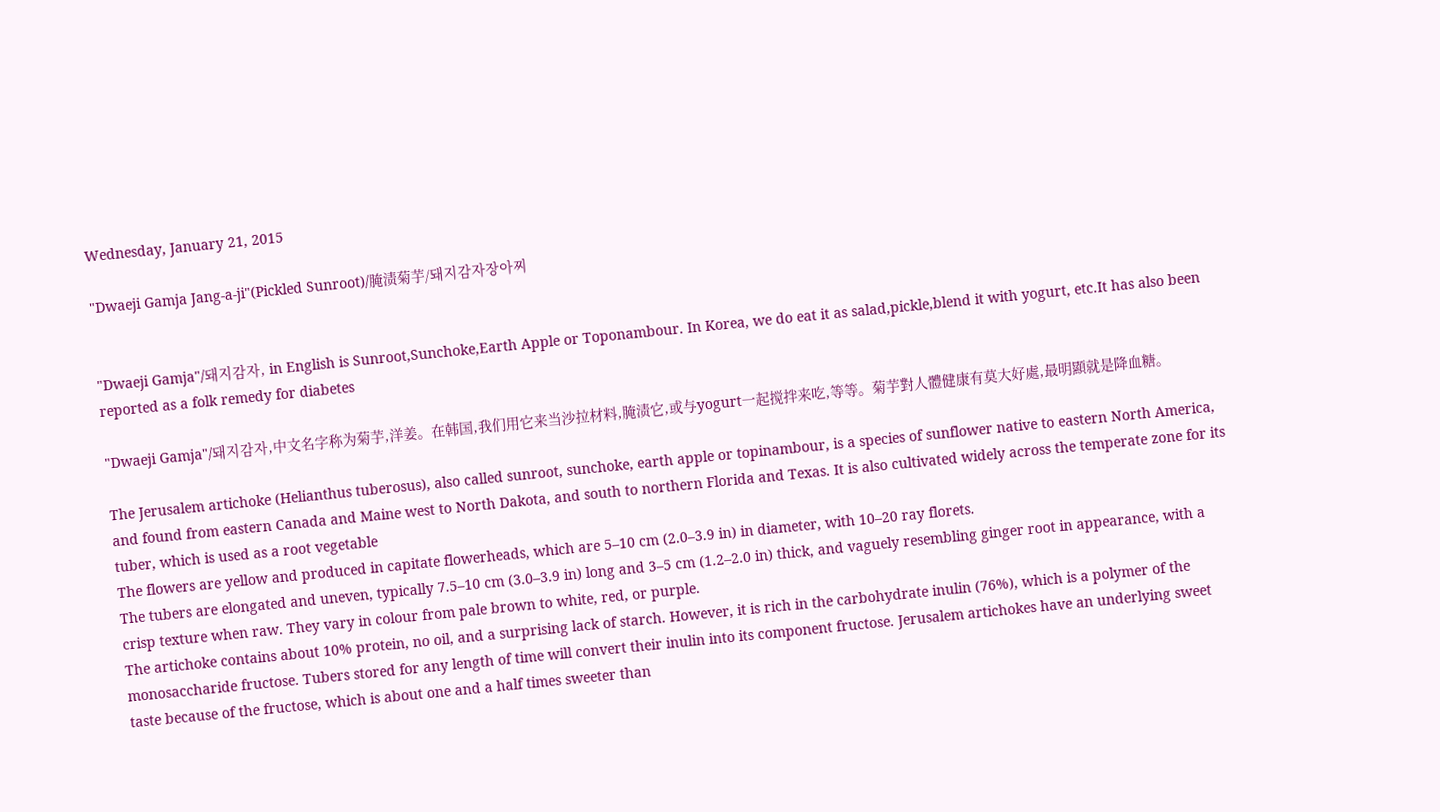Wednesday, January 21, 2015

"Dwaeji Gamja Jang-a-ji"(Pickled Sunroot)/腌渍菊芋/돼지감자장아찌


"Dwaeji Gamja"/돼지감자, in English is Sunroot,Sunchoke,Earth Apple or Toponambour. In Korea, we do eat it as salad,pickle,blend it with yogurt, etc.It has also been reported as a folk remedy for diabetes

"Dwaeji Gamja"/돼지감자,中文名字称为菊芋,洋姜。在韩国,我们用它来当沙拉材料,腌渍它,或与yogurt一起搅拌来吃,等等。菊芋對人體健康有莫大好處,最明顯就是降血糖。

The Jerusalem artichoke (Helianthus tuberosus), also called sunroot, sunchoke, earth apple or topinambour, is a species of sunflower native to eastern North America, and found from eastern Canada and Maine west to North Dakota, and south to northern Florida and Texas. It is also cultivated widely across the temperate zone for its tuber, which is used as a root vegetable
The flowers are yellow and produced in capitate flowerheads, which are 5–10 cm (2.0–3.9 in) in diameter, with 10–20 ray florets.
The tubers are elongated and uneven, typically 7.5–10 cm (3.0–3.9 in) long and 3–5 cm (1.2–2.0 in) thick, and vaguely resembling ginger root in appearance, with a crisp texture when raw. They vary in colour from pale brown to white, red, or purple.
The artichoke contains about 10% protein, no oil, and a surprising lack of starch. However, it is rich in the carbohydrate inulin (76%), which is a polymer of the monosaccharide fructose. Tubers stored for any length of time will convert their inulin into its component fructose. Jerusalem artichokes have an underlying sweet taste because of the fructose, which is about one and a half times sweeter than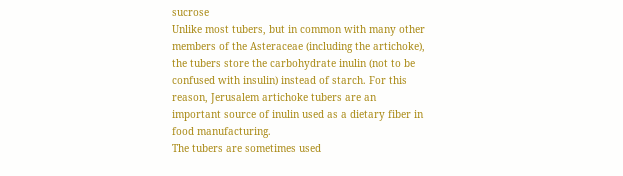sucrose
Unlike most tubers, but in common with many other members of the Asteraceae (including the artichoke), the tubers store the carbohydrate inulin (not to be confused with insulin) instead of starch. For this reason, Jerusalem artichoke tubers are an important source of inulin used as a dietary fiber in food manufacturing.
The tubers are sometimes used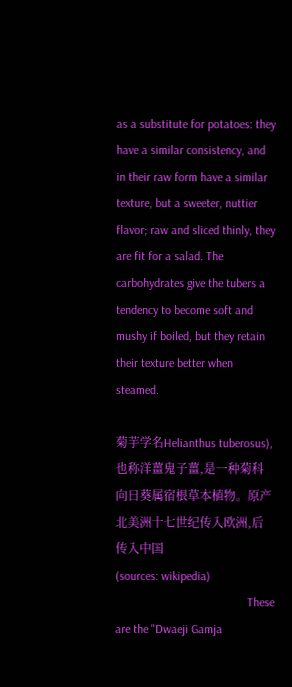as a substitute for potatoes: they have a similar consistency, and in their raw form have a similar texture, but a sweeter, nuttier flavor; raw and sliced thinly, they are fit for a salad. The carbohydrates give the tubers a tendency to become soft and mushy if boiled, but they retain their texture better when steamed.

菊芋学名Helianthus tuberosus),也称洋薑鬼子薑,是一种菊科向日葵属宿根草本植物。原产北美洲十七世纪传入欧洲,后传入中国
(sources: wikipedia)
                                            These are the "Dwaeji Gamja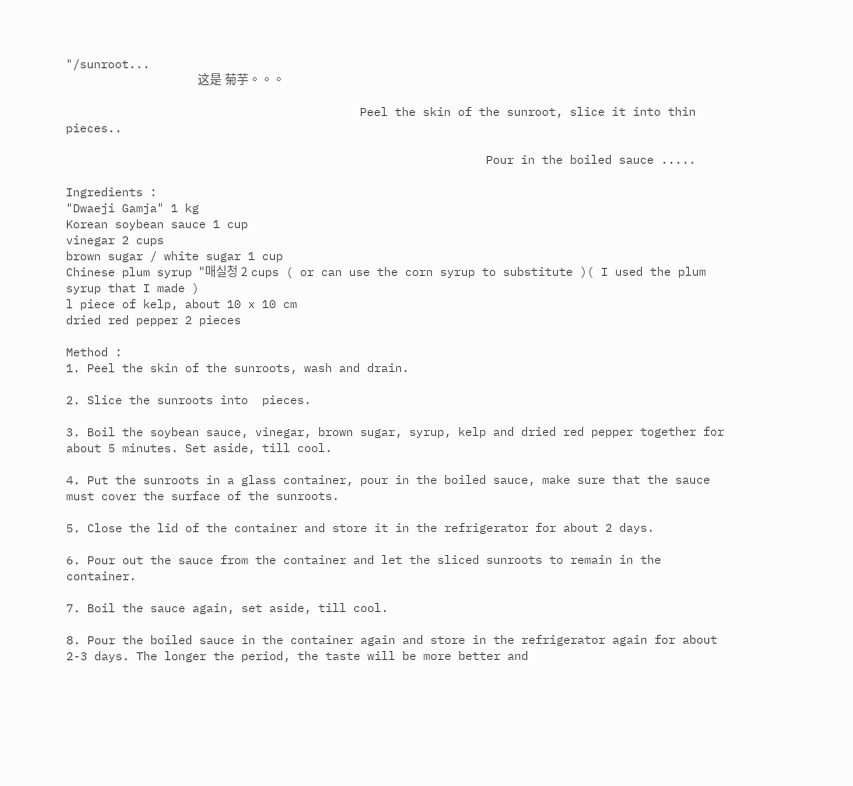"/sunroot...
                                            这是 菊芋。。。

                                          Peel the skin of the sunroot, slice it into thin pieces..

                                                            Pour in the boiled sauce .....

Ingredients :
"Dwaeji Gamja" 1 kg
Korean soybean sauce 1 cup
vinegar 2 cups
brown sugar / white sugar 1 cup
Chinese plum syrup "매실청 2 cups ( or can use the corn syrup to substitute )( I used the plum syrup that I made )
l piece of kelp, about 10 x 10 cm
dried red pepper 2 pieces

Method :
1. Peel the skin of the sunroots, wash and drain.

2. Slice the sunroots into  pieces.

3. Boil the soybean sauce, vinegar, brown sugar, syrup, kelp and dried red pepper together for about 5 minutes. Set aside, till cool.

4. Put the sunroots in a glass container, pour in the boiled sauce, make sure that the sauce must cover the surface of the sunroots.

5. Close the lid of the container and store it in the refrigerator for about 2 days.

6. Pour out the sauce from the container and let the sliced sunroots to remain in the container.

7. Boil the sauce again, set aside, till cool.

8. Pour the boiled sauce in the container again and store in the refrigerator again for about 2-3 days. The longer the period, the taste will be more better and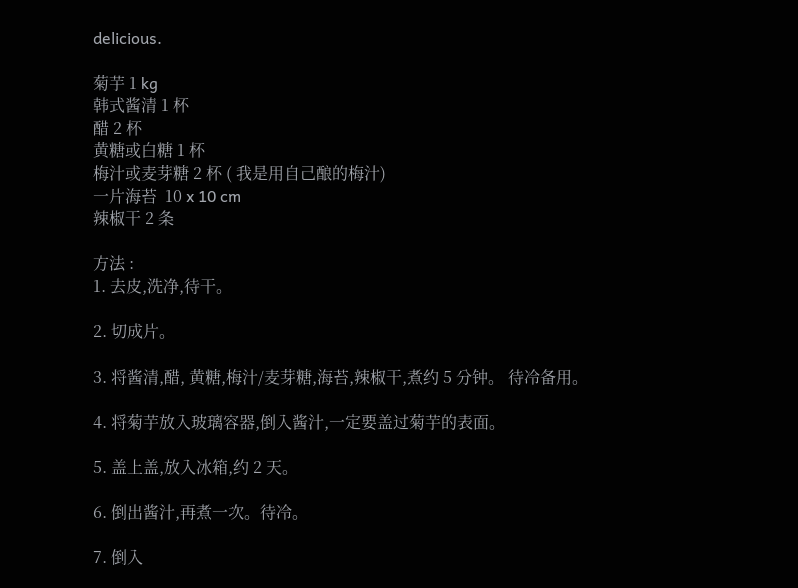delicious.

菊芋 1 kg
韩式酱清 1 杯
醋 2 杯
黄糖或白糖 1 杯
梅汁或麦芽糖 2 杯 ( 我是用自己酿的梅汁)
一片海苔  10 x 10 cm
辣椒干 2 条

方法 :
1. 去皮,洗净,待干。

2. 切成片。

3. 将酱清,醋, 黄糖,梅汁/麦芽糖,海苔,辣椒干,煮约 5 分钟。 待冷备用。

4. 将菊芋放入玻璃容器,倒入酱汁,一定要盖过菊芋的表面。

5. 盖上盖,放入冰箱,约 2 天。

6. 倒出酱汁,再煮一次。待冷。

7. 倒入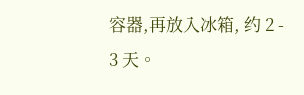容器,再放入冰箱, 约 2 - 3 天。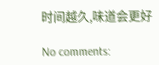时间越久,味道会更好

No comments: